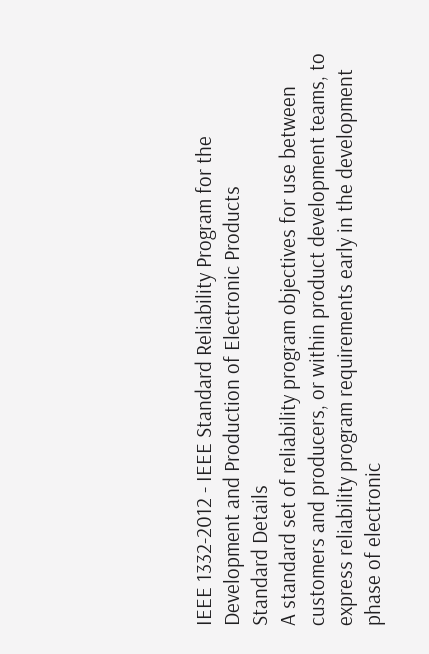IEEE 1332-2012 - IEEE Standard Reliability Program for the Development and Production of Electronic Products
Standard Details
A standard set of reliability program objectives for use between customers and producers, or within product development teams, to express reliability program requirements early in the development phase of electronic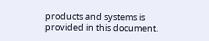products and systems is provided in this document.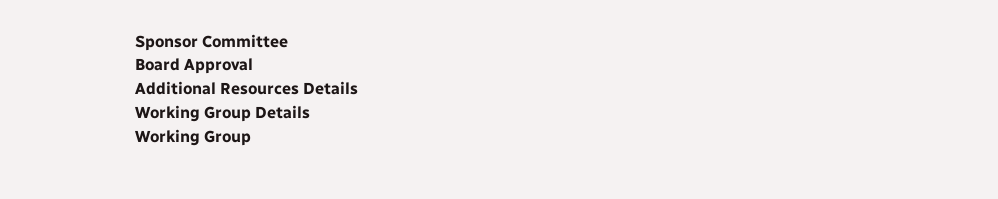Sponsor Committee
Board Approval
Additional Resources Details
Working Group Details
Working Group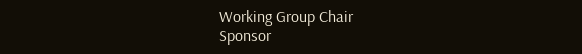Working Group Chair
Sponsor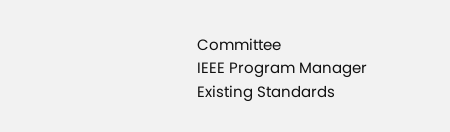Committee
IEEE Program Manager
Existing Standards